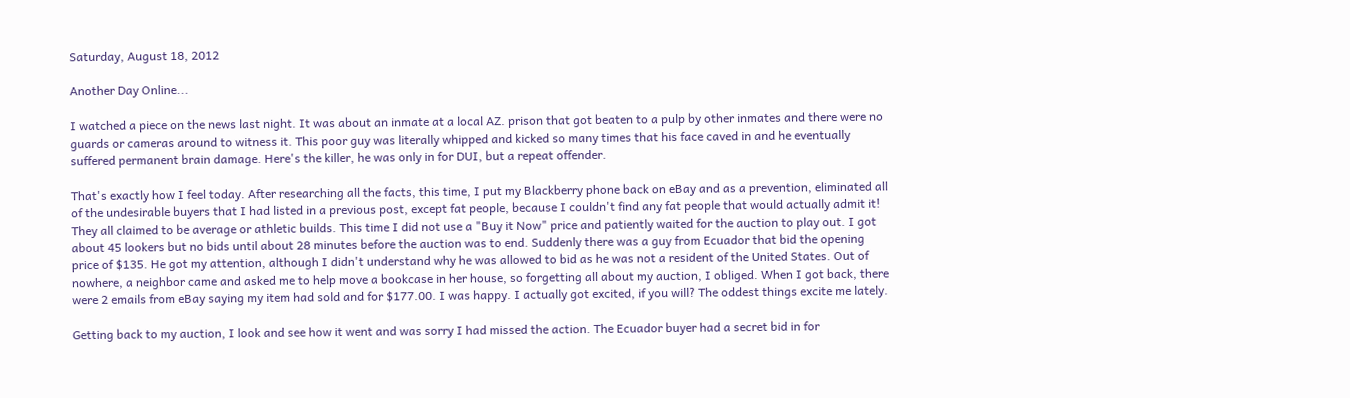Saturday, August 18, 2012

Another Day Online...

I watched a piece on the news last night. It was about an inmate at a local AZ. prison that got beaten to a pulp by other inmates and there were no guards or cameras around to witness it. This poor guy was literally whipped and kicked so many times that his face caved in and he eventually suffered permanent brain damage. Here's the killer, he was only in for DUI, but a repeat offender.

That's exactly how I feel today. After researching all the facts, this time, I put my Blackberry phone back on eBay and as a prevention, eliminated all of the undesirable buyers that I had listed in a previous post, except fat people, because I couldn't find any fat people that would actually admit it! They all claimed to be average or athletic builds. This time I did not use a "Buy it Now" price and patiently waited for the auction to play out. I got about 45 lookers but no bids until about 28 minutes before the auction was to end. Suddenly there was a guy from Ecuador that bid the opening price of $135. He got my attention, although I didn't understand why he was allowed to bid as he was not a resident of the United States. Out of nowhere, a neighbor came and asked me to help move a bookcase in her house, so forgetting all about my auction, I obliged. When I got back, there were 2 emails from eBay saying my item had sold and for $177.00. I was happy. I actually got excited, if you will? The oddest things excite me lately.

Getting back to my auction, I look and see how it went and was sorry I had missed the action. The Ecuador buyer had a secret bid in for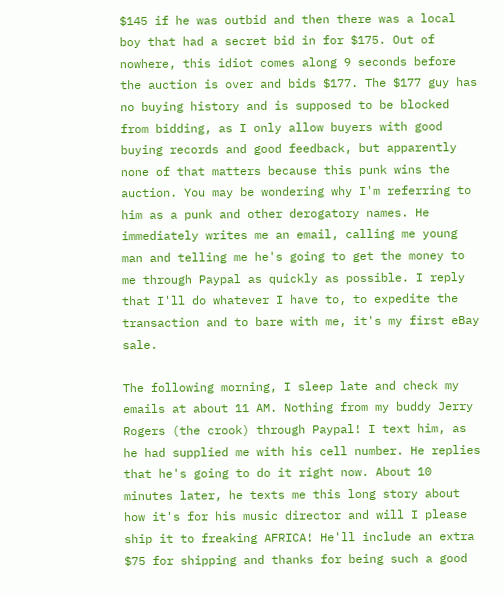$145 if he was outbid and then there was a local boy that had a secret bid in for $175. Out of nowhere, this idiot comes along 9 seconds before the auction is over and bids $177. The $177 guy has no buying history and is supposed to be blocked from bidding, as I only allow buyers with good buying records and good feedback, but apparently none of that matters because this punk wins the auction. You may be wondering why I'm referring to him as a punk and other derogatory names. He immediately writes me an email, calling me young man and telling me he's going to get the money to me through Paypal as quickly as possible. I reply that I'll do whatever I have to, to expedite the transaction and to bare with me, it's my first eBay sale.

The following morning, I sleep late and check my emails at about 11 AM. Nothing from my buddy Jerry Rogers (the crook) through Paypal! I text him, as he had supplied me with his cell number. He replies that he's going to do it right now. About 10 minutes later, he texts me this long story about how it's for his music director and will I please ship it to freaking AFRICA! He'll include an extra $75 for shipping and thanks for being such a good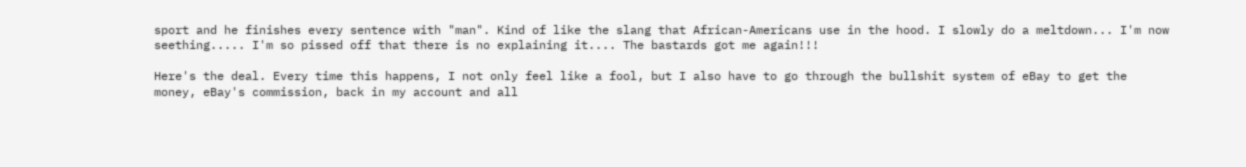sport and he finishes every sentence with "man". Kind of like the slang that African-Americans use in the hood. I slowly do a meltdown... I'm now seething..... I'm so pissed off that there is no explaining it.... The bastards got me again!!!

Here's the deal. Every time this happens, I not only feel like a fool, but I also have to go through the bullshit system of eBay to get the money, eBay's commission, back in my account and all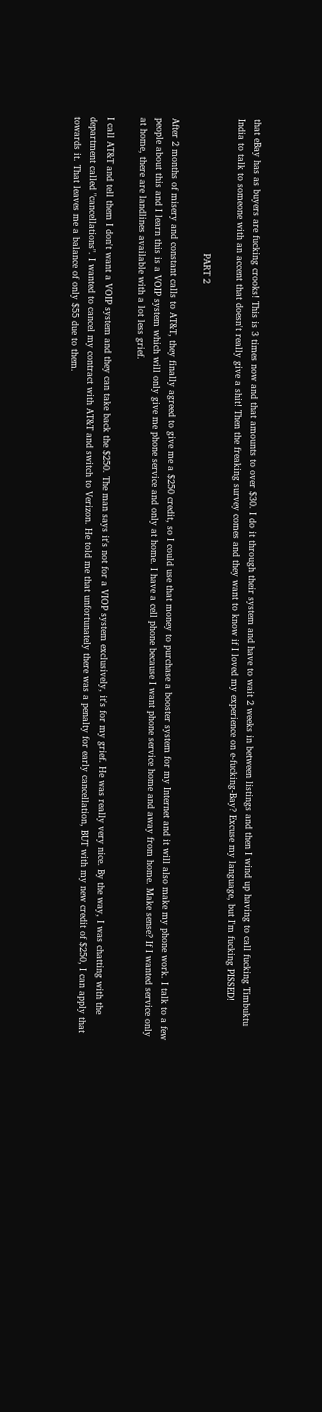that eBay has as buyers are fucking crooks! This is 3 times now and that amounts to over $30. I do it through their system and have to wait 2 weeks in between listings and then I wind up having to call fucking Timbuktu India to talk to someone with an accent that doesn't really give a shit! Then the freaking survey comes and they want to know if I loved my experience on e-fucking-Bay? Excuse my language, but I'm fucking PISSED!

                                             PART 2

After 2 months of misery and constant calls to AT&T, they finally agreed to give me a $250 credit, so I could use that money to purchase a booster system for my Internet and it will also make my phone work. I talk to a few people about this and I learn this is a VOIP system which will only give me phone service and only at home. I have a cell phone because I want phone service home and away from home. Make sense? If I wanted service only at home, there are landlines available with a lot less grief.

I call AT&T and tell them I don't want a VOIP system and they can take back the $250. The man says it's not for a VIOP system exclusively, it's for my grief. He was really very nice. By the way, I was chatting with the department called "cancellations". I wanted to cancel my contract with AT&T and switch to Verizon. He told me that unfortunately there was a penalty for early cancellation, BUT with my new credit of $250, I can apply that towards it. That leaves me a balance of only $55 due to them.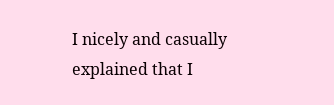I nicely and casually explained that I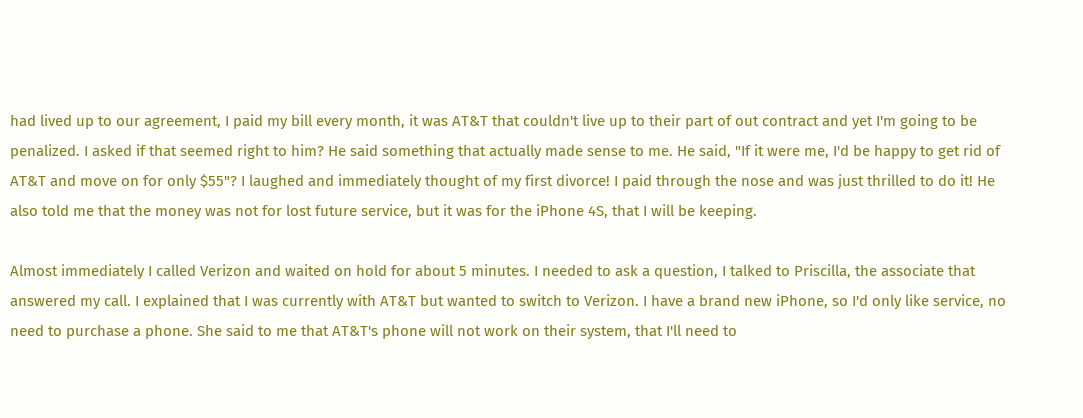had lived up to our agreement, I paid my bill every month, it was AT&T that couldn't live up to their part of out contract and yet I'm going to be penalized. I asked if that seemed right to him? He said something that actually made sense to me. He said, "If it were me, I'd be happy to get rid of AT&T and move on for only $55"? I laughed and immediately thought of my first divorce! I paid through the nose and was just thrilled to do it! He also told me that the money was not for lost future service, but it was for the iPhone 4S, that I will be keeping.

Almost immediately I called Verizon and waited on hold for about 5 minutes. I needed to ask a question, I talked to Priscilla, the associate that answered my call. I explained that I was currently with AT&T but wanted to switch to Verizon. I have a brand new iPhone, so I'd only like service, no need to purchase a phone. She said to me that AT&T's phone will not work on their system, that I'll need to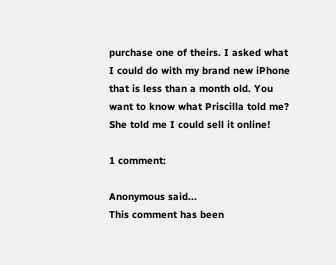purchase one of theirs. I asked what I could do with my brand new iPhone that is less than a month old. You want to know what Priscilla told me? She told me I could sell it online!

1 comment:

Anonymous said...
This comment has been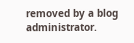removed by a blog administrator.